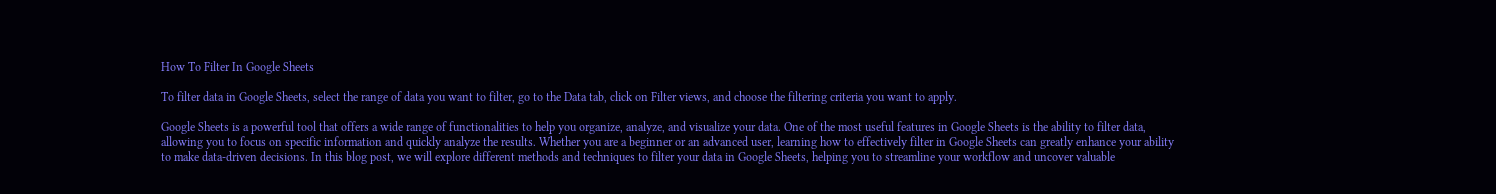How To Filter In Google Sheets

To filter data in Google Sheets, select the range of data you want to filter, go to the Data tab, click on Filter views, and choose the filtering criteria you want to apply.

Google Sheets is a powerful tool that offers a wide range of functionalities to help you organize, analyze, and visualize your data. One of the most useful features in Google Sheets is the ability to filter data, allowing you to focus on specific information and quickly analyze the results. Whether you are a beginner or an advanced user, learning how to effectively filter in Google Sheets can greatly enhance your ability to make data-driven decisions. In this blog post, we will explore different methods and techniques to filter your data in Google Sheets, helping you to streamline your workflow and uncover valuable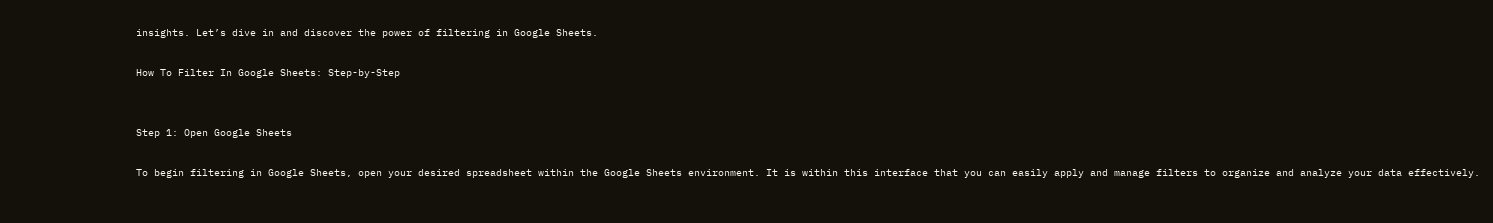insights. Let’s dive in and discover the power of filtering in Google Sheets.

How To Filter In Google Sheets: Step-by-Step


Step 1: Open Google Sheets

To begin filtering in Google Sheets, open your desired spreadsheet within the Google Sheets environment. It is within this interface that you can easily apply and manage filters to organize and analyze your data effectively.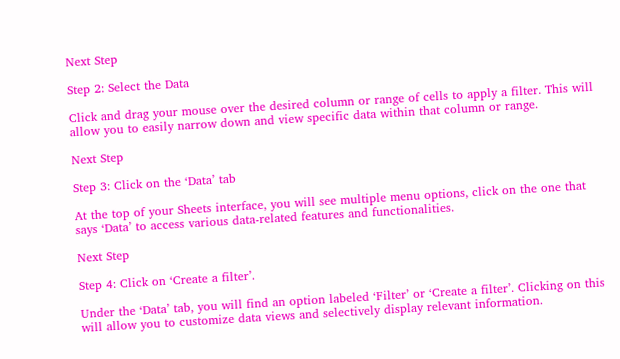Next Step

Step 2: Select the Data

Click and drag your mouse over the desired column or range of cells to apply a filter. This will allow you to easily narrow down and view specific data within that column or range.

Next Step

Step 3: Click on the ‘Data’ tab

At the top of your Sheets interface, you will see multiple menu options, click on the one that says ‘Data’ to access various data-related features and functionalities.

Next Step

Step 4: Click on ‘Create a filter’.

Under the ‘Data’ tab, you will find an option labeled ‘Filter’ or ‘Create a filter’. Clicking on this will allow you to customize data views and selectively display relevant information.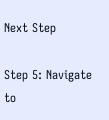Next Step

Step 5: Navigate to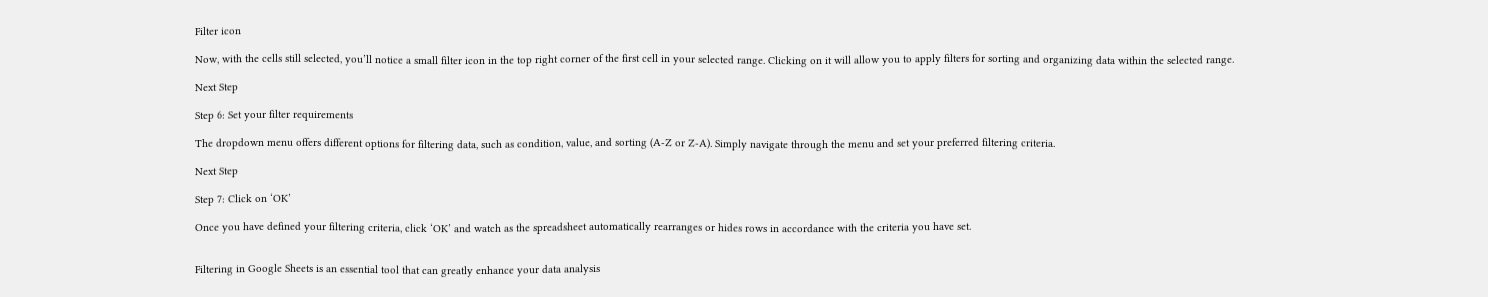Filter icon

Now, with the cells still selected, you’ll notice a small filter icon in the top right corner of the first cell in your selected range. Clicking on it will allow you to apply filters for sorting and organizing data within the selected range.

Next Step

Step 6: Set your filter requirements

The dropdown menu offers different options for filtering data, such as condition, value, and sorting (A-Z or Z-A). Simply navigate through the menu and set your preferred filtering criteria.

Next Step

Step 7: Click on ‘OK’

Once you have defined your filtering criteria, click ‘OK’ and watch as the spreadsheet automatically rearranges or hides rows in accordance with the criteria you have set.


Filtering in Google Sheets is an essential tool that can greatly enhance your data analysis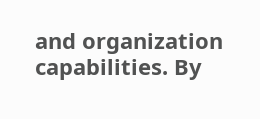and organization capabilities. By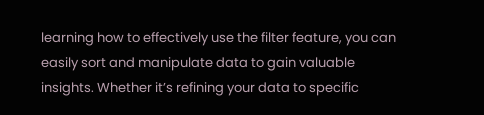learning how to effectively use the filter feature, you can easily sort and manipulate data to gain valuable insights. Whether it’s refining your data to specific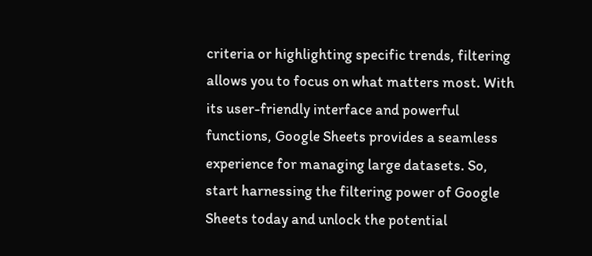criteria or highlighting specific trends, filtering allows you to focus on what matters most. With its user-friendly interface and powerful functions, Google Sheets provides a seamless experience for managing large datasets. So, start harnessing the filtering power of Google Sheets today and unlock the potential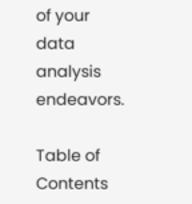of your data analysis endeavors.

Table of Contents